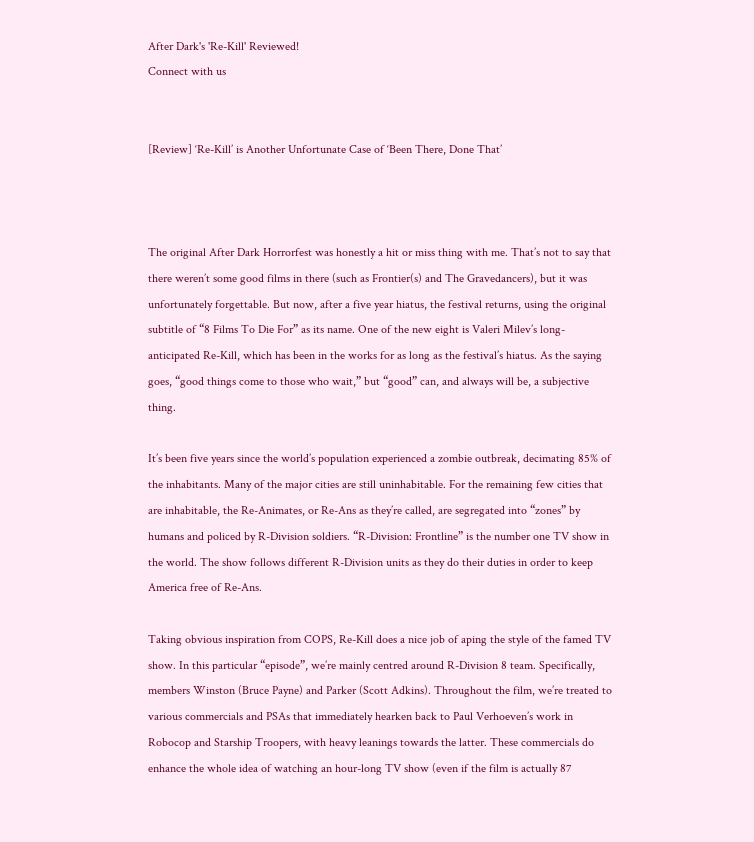After Dark's 'Re-Kill' Reviewed!
Connect with us


[Review] ‘Re-Kill’ is Another Unfortunate Case of ‘Been There, Done That’



The original After Dark Horrorfest was honestly a hit or miss thing with me. That’s not to say that there weren’t some good films in there (such as Frontier(s) and The Gravedancers), but it was unfortunately forgettable. But now, after a five year hiatus, the festival returns, using the original subtitle of “8 Films To Die For” as its name. One of the new eight is Valeri Milev’s long-anticipated Re-Kill, which has been in the works for as long as the festival’s hiatus. As the saying goes, “good things come to those who wait,” but “good” can, and always will be, a subjective thing.

It’s been five years since the world’s population experienced a zombie outbreak, decimating 85% of the inhabitants. Many of the major cities are still uninhabitable. For the remaining few cities that are inhabitable, the Re-Animates, or Re-Ans as they’re called, are segregated into “zones” by humans and policed by R-Division soldiers. “R-Division: Frontline” is the number one TV show in the world. The show follows different R-Division units as they do their duties in order to keep America free of Re-Ans.

Taking obvious inspiration from COPS, Re-Kill does a nice job of aping the style of the famed TV show. In this particular “episode”, we’re mainly centred around R-Division 8 team. Specifically, members Winston (Bruce Payne) and Parker (Scott Adkins). Throughout the film, we’re treated to various commercials and PSAs that immediately hearken back to Paul Verhoeven’s work in Robocop and Starship Troopers, with heavy leanings towards the latter. These commercials do enhance the whole idea of watching an hour-long TV show (even if the film is actually 87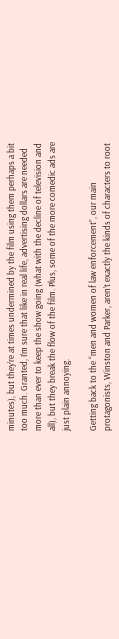minutes), but they’re at times undermined by the film using them perhaps a bit too much. Granted, I’m sure that like in real life, advertising dollars are needed more than ever to keep the show going (what with the decline of television and all), but they break the flow of the film. Plus, some of the more comedic ads are just plain annoying.

Getting back to the “men and women of law enforcement”, our main protagonists, Winston and Parker, aren’t exactly the kinds of characters to root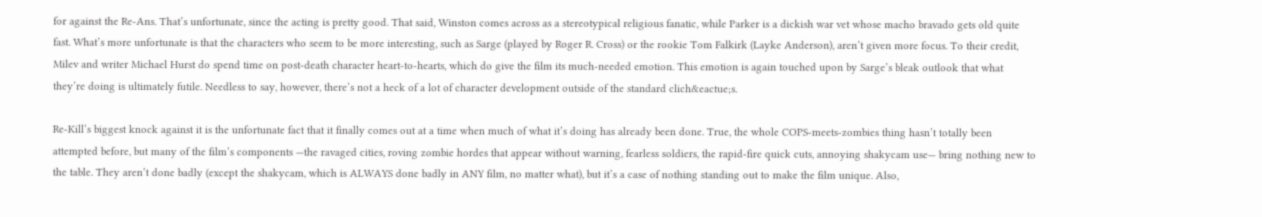for against the Re-Ans. That’s unfortunate, since the acting is pretty good. That said, Winston comes across as a stereotypical religious fanatic, while Parker is a dickish war vet whose macho bravado gets old quite fast. What’s more unfortunate is that the characters who seem to be more interesting, such as Sarge (played by Roger R. Cross) or the rookie Tom Falkirk (Layke Anderson), aren’t given more focus. To their credit, Milev and writer Michael Hurst do spend time on post-death character heart-to-hearts, which do give the film its much-needed emotion. This emotion is again touched upon by Sarge’s bleak outlook that what they’re doing is ultimately futile. Needless to say, however, there’s not a heck of a lot of character development outside of the standard clich&eactue;s.

Re-Kill‘s biggest knock against it is the unfortunate fact that it finally comes out at a time when much of what it’s doing has already been done. True, the whole COPS-meets-zombies thing hasn’t totally been attempted before, but many of the film’s components —the ravaged cities, roving zombie hordes that appear without warning, fearless soldiers, the rapid-fire quick cuts, annoying shakycam use— bring nothing new to the table. They aren’t done badly (except the shakycam, which is ALWAYS done badly in ANY film, no matter what), but it’s a case of nothing standing out to make the film unique. Also,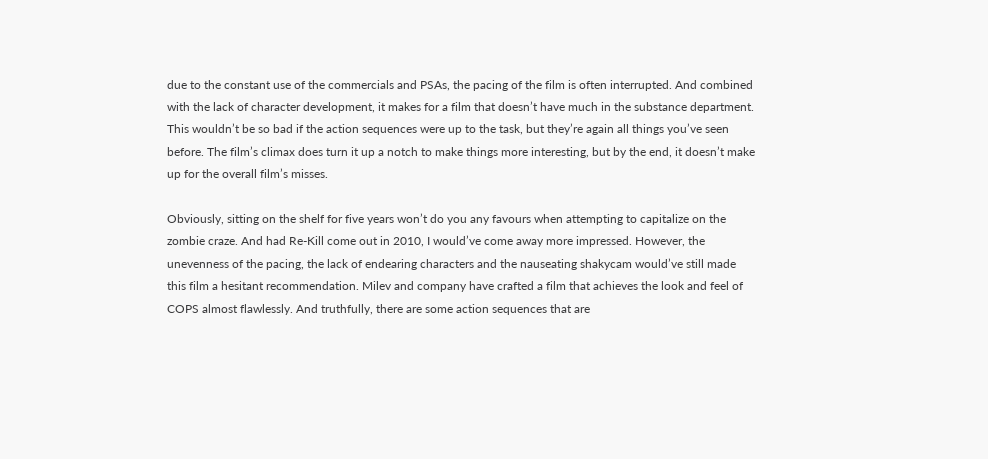due to the constant use of the commercials and PSAs, the pacing of the film is often interrupted. And combined with the lack of character development, it makes for a film that doesn’t have much in the substance department. This wouldn’t be so bad if the action sequences were up to the task, but they’re again all things you’ve seen before. The film’s climax does turn it up a notch to make things more interesting, but by the end, it doesn’t make up for the overall film’s misses.

Obviously, sitting on the shelf for five years won’t do you any favours when attempting to capitalize on the zombie craze. And had Re-Kill come out in 2010, I would’ve come away more impressed. However, the unevenness of the pacing, the lack of endearing characters and the nauseating shakycam would’ve still made this film a hesitant recommendation. Milev and company have crafted a film that achieves the look and feel of COPS almost flawlessly. And truthfully, there are some action sequences that are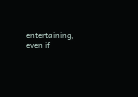entertaining, even if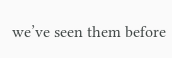we’ve seen them before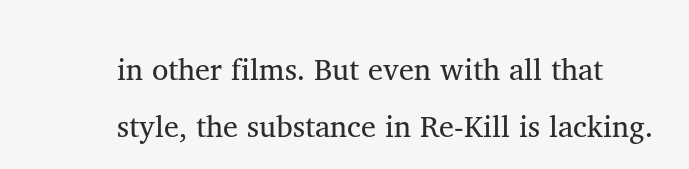in other films. But even with all that style, the substance in Re-Kill is lacking.